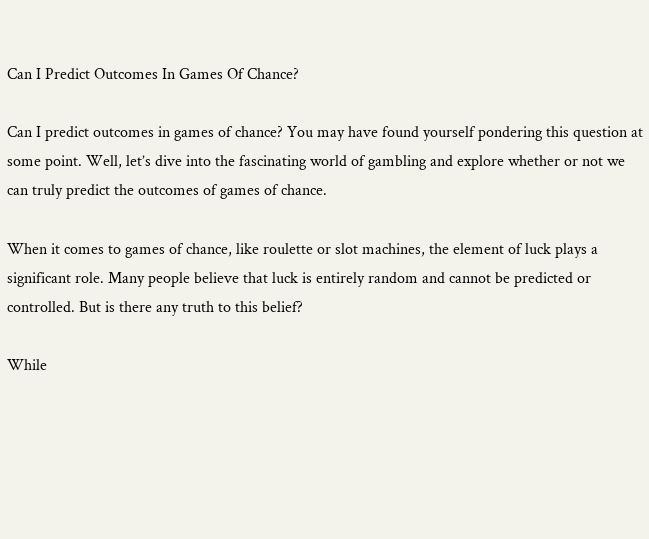Can I Predict Outcomes In Games Of Chance?

Can I predict outcomes in games of chance? You may have found yourself pondering this question at some point. Well, let’s dive into the fascinating world of gambling and explore whether or not we can truly predict the outcomes of games of chance.

When it comes to games of chance, like roulette or slot machines, the element of luck plays a significant role. Many people believe that luck is entirely random and cannot be predicted or controlled. But is there any truth to this belief?

While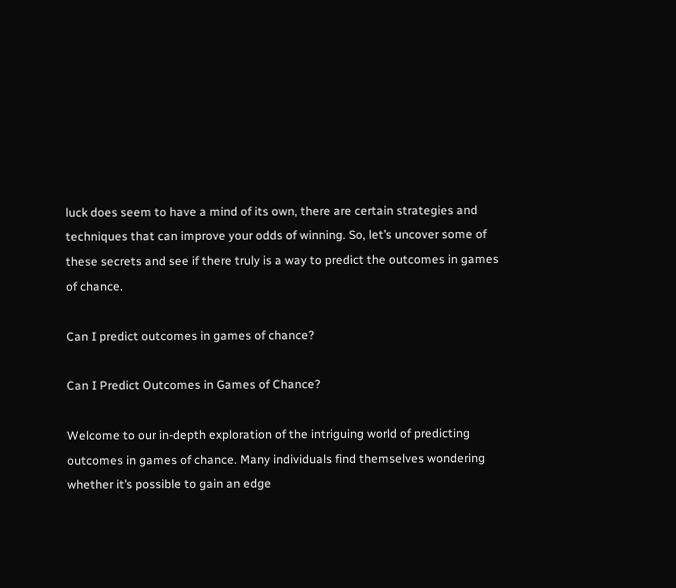luck does seem to have a mind of its own, there are certain strategies and techniques that can improve your odds of winning. So, let’s uncover some of these secrets and see if there truly is a way to predict the outcomes in games of chance.

Can I predict outcomes in games of chance?

Can I Predict Outcomes in Games of Chance?

Welcome to our in-depth exploration of the intriguing world of predicting outcomes in games of chance. Many individuals find themselves wondering whether it’s possible to gain an edge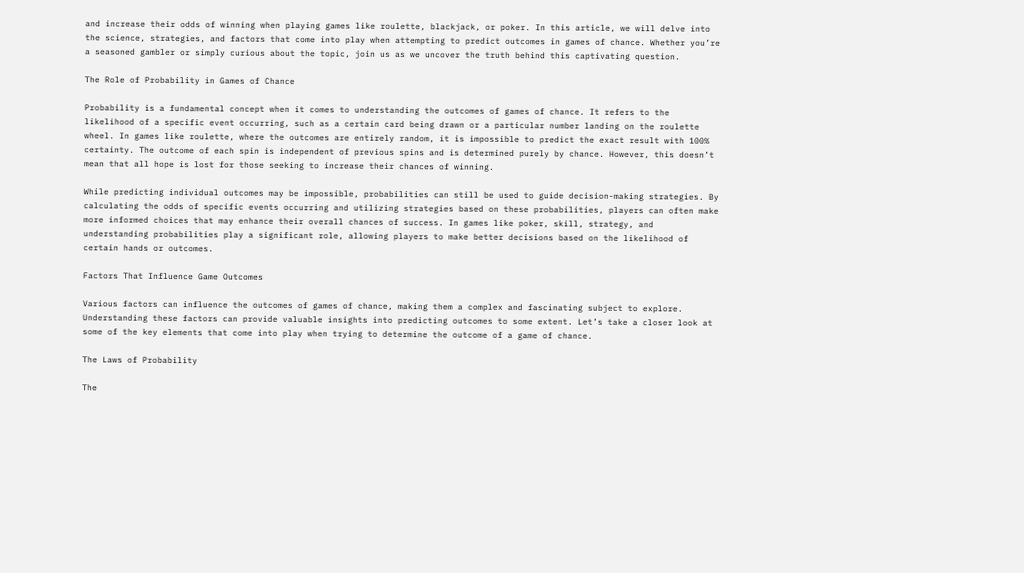and increase their odds of winning when playing games like roulette, blackjack, or poker. In this article, we will delve into the science, strategies, and factors that come into play when attempting to predict outcomes in games of chance. Whether you’re a seasoned gambler or simply curious about the topic, join us as we uncover the truth behind this captivating question.

The Role of Probability in Games of Chance

Probability is a fundamental concept when it comes to understanding the outcomes of games of chance. It refers to the likelihood of a specific event occurring, such as a certain card being drawn or a particular number landing on the roulette wheel. In games like roulette, where the outcomes are entirely random, it is impossible to predict the exact result with 100% certainty. The outcome of each spin is independent of previous spins and is determined purely by chance. However, this doesn’t mean that all hope is lost for those seeking to increase their chances of winning.

While predicting individual outcomes may be impossible, probabilities can still be used to guide decision-making strategies. By calculating the odds of specific events occurring and utilizing strategies based on these probabilities, players can often make more informed choices that may enhance their overall chances of success. In games like poker, skill, strategy, and understanding probabilities play a significant role, allowing players to make better decisions based on the likelihood of certain hands or outcomes.

Factors That Influence Game Outcomes

Various factors can influence the outcomes of games of chance, making them a complex and fascinating subject to explore. Understanding these factors can provide valuable insights into predicting outcomes to some extent. Let’s take a closer look at some of the key elements that come into play when trying to determine the outcome of a game of chance.

The Laws of Probability

The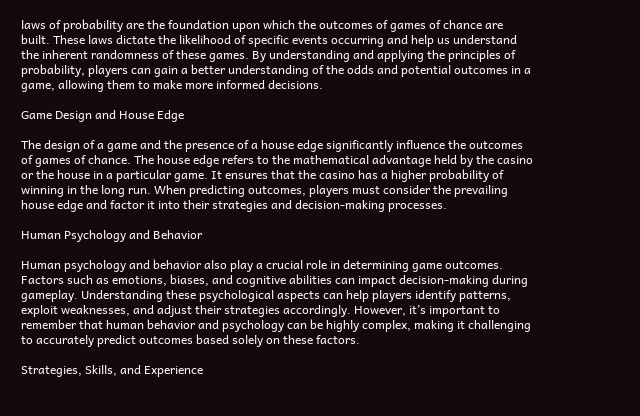laws of probability are the foundation upon which the outcomes of games of chance are built. These laws dictate the likelihood of specific events occurring and help us understand the inherent randomness of these games. By understanding and applying the principles of probability, players can gain a better understanding of the odds and potential outcomes in a game, allowing them to make more informed decisions.

Game Design and House Edge

The design of a game and the presence of a house edge significantly influence the outcomes of games of chance. The house edge refers to the mathematical advantage held by the casino or the house in a particular game. It ensures that the casino has a higher probability of winning in the long run. When predicting outcomes, players must consider the prevailing house edge and factor it into their strategies and decision-making processes.

Human Psychology and Behavior

Human psychology and behavior also play a crucial role in determining game outcomes. Factors such as emotions, biases, and cognitive abilities can impact decision-making during gameplay. Understanding these psychological aspects can help players identify patterns, exploit weaknesses, and adjust their strategies accordingly. However, it’s important to remember that human behavior and psychology can be highly complex, making it challenging to accurately predict outcomes based solely on these factors.

Strategies, Skills, and Experience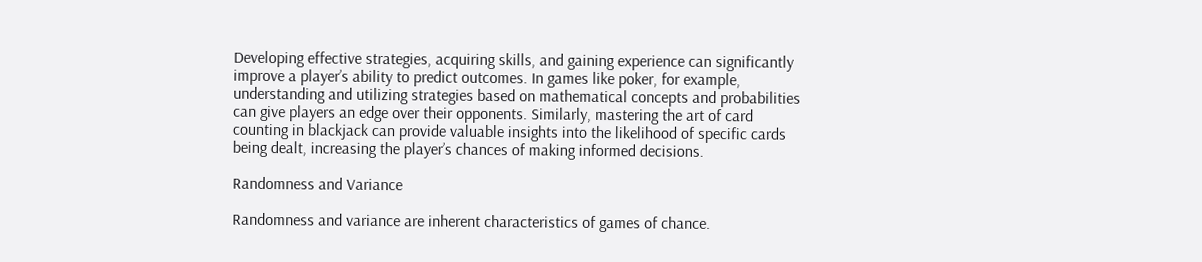Developing effective strategies, acquiring skills, and gaining experience can significantly improve a player’s ability to predict outcomes. In games like poker, for example, understanding and utilizing strategies based on mathematical concepts and probabilities can give players an edge over their opponents. Similarly, mastering the art of card counting in blackjack can provide valuable insights into the likelihood of specific cards being dealt, increasing the player’s chances of making informed decisions.

Randomness and Variance

Randomness and variance are inherent characteristics of games of chance.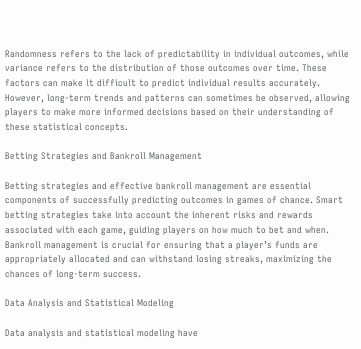Randomness refers to the lack of predictability in individual outcomes, while variance refers to the distribution of those outcomes over time. These factors can make it difficult to predict individual results accurately. However, long-term trends and patterns can sometimes be observed, allowing players to make more informed decisions based on their understanding of these statistical concepts.

Betting Strategies and Bankroll Management

Betting strategies and effective bankroll management are essential components of successfully predicting outcomes in games of chance. Smart betting strategies take into account the inherent risks and rewards associated with each game, guiding players on how much to bet and when. Bankroll management is crucial for ensuring that a player’s funds are appropriately allocated and can withstand losing streaks, maximizing the chances of long-term success.

Data Analysis and Statistical Modeling

Data analysis and statistical modeling have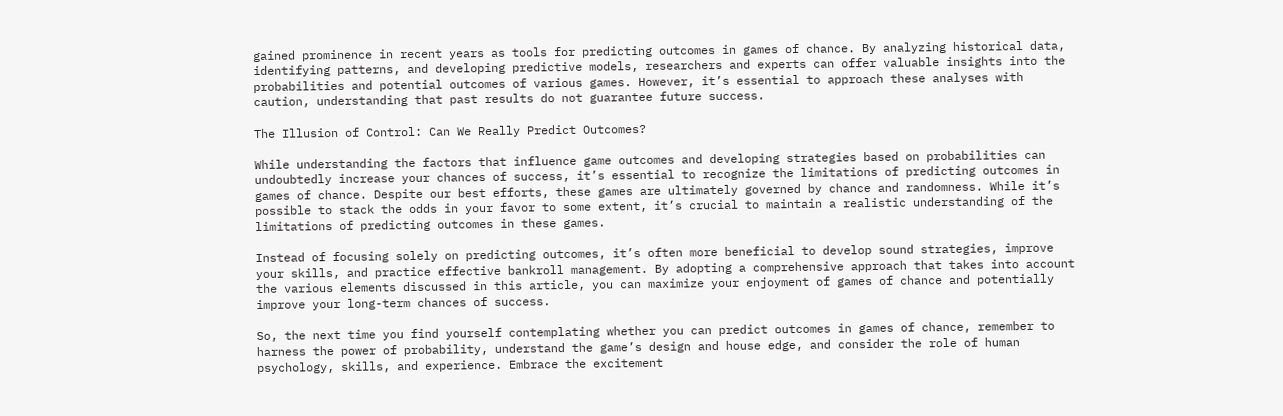gained prominence in recent years as tools for predicting outcomes in games of chance. By analyzing historical data, identifying patterns, and developing predictive models, researchers and experts can offer valuable insights into the probabilities and potential outcomes of various games. However, it’s essential to approach these analyses with caution, understanding that past results do not guarantee future success.

The Illusion of Control: Can We Really Predict Outcomes?

While understanding the factors that influence game outcomes and developing strategies based on probabilities can undoubtedly increase your chances of success, it’s essential to recognize the limitations of predicting outcomes in games of chance. Despite our best efforts, these games are ultimately governed by chance and randomness. While it’s possible to stack the odds in your favor to some extent, it’s crucial to maintain a realistic understanding of the limitations of predicting outcomes in these games.

Instead of focusing solely on predicting outcomes, it’s often more beneficial to develop sound strategies, improve your skills, and practice effective bankroll management. By adopting a comprehensive approach that takes into account the various elements discussed in this article, you can maximize your enjoyment of games of chance and potentially improve your long-term chances of success.

So, the next time you find yourself contemplating whether you can predict outcomes in games of chance, remember to harness the power of probability, understand the game’s design and house edge, and consider the role of human psychology, skills, and experience. Embrace the excitement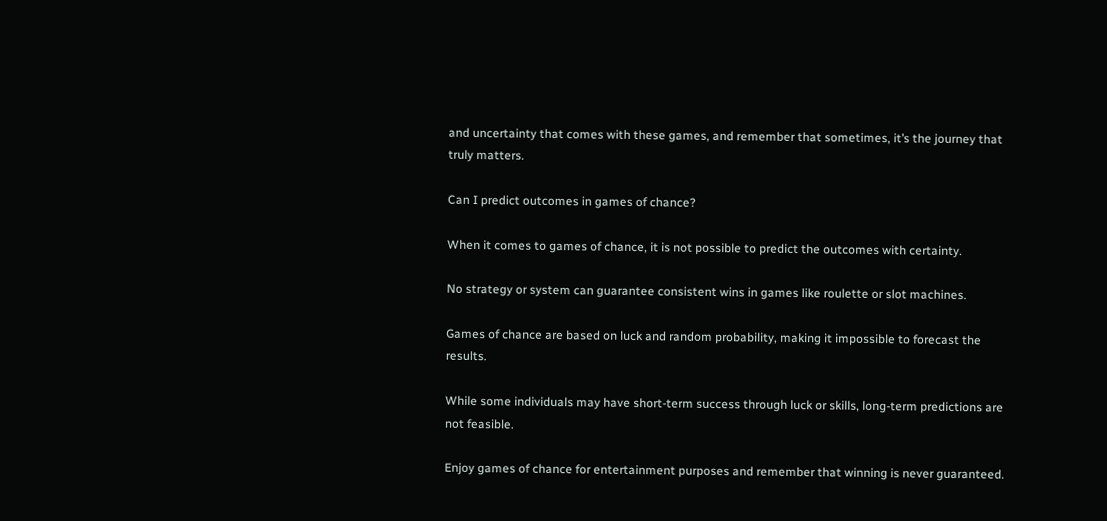and uncertainty that comes with these games, and remember that sometimes, it’s the journey that truly matters.

Can I predict outcomes in games of chance?

When it comes to games of chance, it is not possible to predict the outcomes with certainty.

No strategy or system can guarantee consistent wins in games like roulette or slot machines.

Games of chance are based on luck and random probability, making it impossible to forecast the results.

While some individuals may have short-term success through luck or skills, long-term predictions are not feasible.

Enjoy games of chance for entertainment purposes and remember that winning is never guaranteed.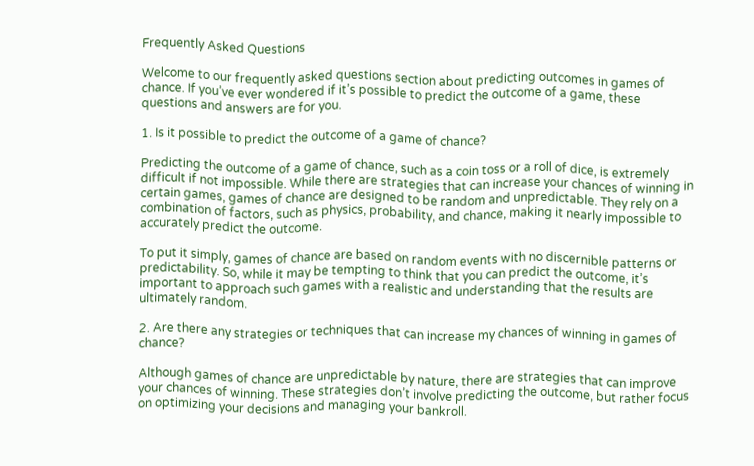Frequently Asked Questions

Welcome to our frequently asked questions section about predicting outcomes in games of chance. If you’ve ever wondered if it’s possible to predict the outcome of a game, these questions and answers are for you.

1. Is it possible to predict the outcome of a game of chance?

Predicting the outcome of a game of chance, such as a coin toss or a roll of dice, is extremely difficult if not impossible. While there are strategies that can increase your chances of winning in certain games, games of chance are designed to be random and unpredictable. They rely on a combination of factors, such as physics, probability, and chance, making it nearly impossible to accurately predict the outcome.

To put it simply, games of chance are based on random events with no discernible patterns or predictability. So, while it may be tempting to think that you can predict the outcome, it’s important to approach such games with a realistic and understanding that the results are ultimately random.

2. Are there any strategies or techniques that can increase my chances of winning in games of chance?

Although games of chance are unpredictable by nature, there are strategies that can improve your chances of winning. These strategies don’t involve predicting the outcome, but rather focus on optimizing your decisions and managing your bankroll.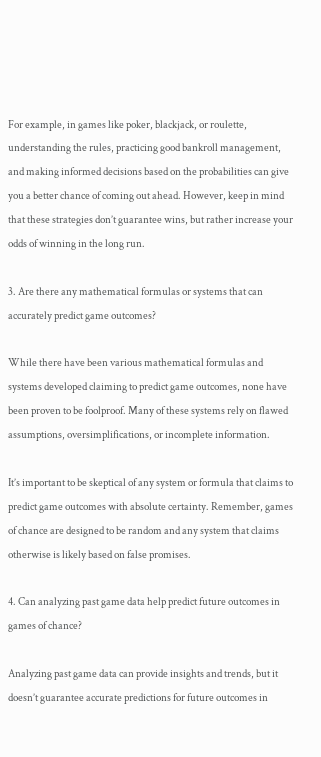For example, in games like poker, blackjack, or roulette, understanding the rules, practicing good bankroll management, and making informed decisions based on the probabilities can give you a better chance of coming out ahead. However, keep in mind that these strategies don’t guarantee wins, but rather increase your odds of winning in the long run.

3. Are there any mathematical formulas or systems that can accurately predict game outcomes?

While there have been various mathematical formulas and systems developed claiming to predict game outcomes, none have been proven to be foolproof. Many of these systems rely on flawed assumptions, oversimplifications, or incomplete information.

It’s important to be skeptical of any system or formula that claims to predict game outcomes with absolute certainty. Remember, games of chance are designed to be random and any system that claims otherwise is likely based on false promises.

4. Can analyzing past game data help predict future outcomes in games of chance?

Analyzing past game data can provide insights and trends, but it doesn’t guarantee accurate predictions for future outcomes in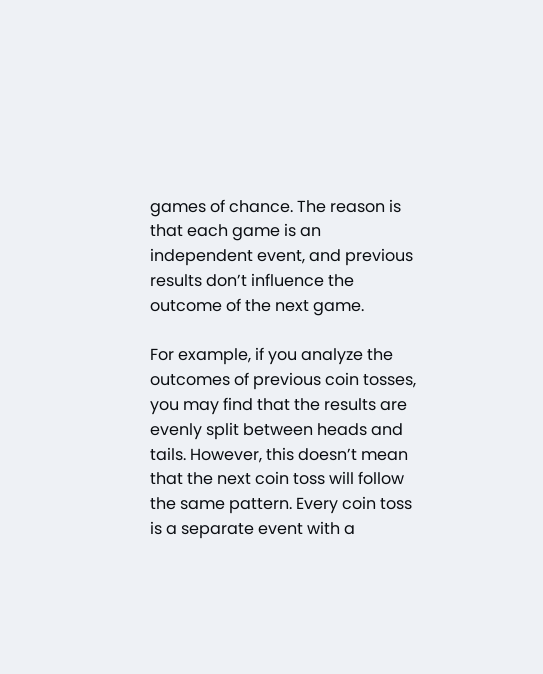games of chance. The reason is that each game is an independent event, and previous results don’t influence the outcome of the next game.

For example, if you analyze the outcomes of previous coin tosses, you may find that the results are evenly split between heads and tails. However, this doesn’t mean that the next coin toss will follow the same pattern. Every coin toss is a separate event with a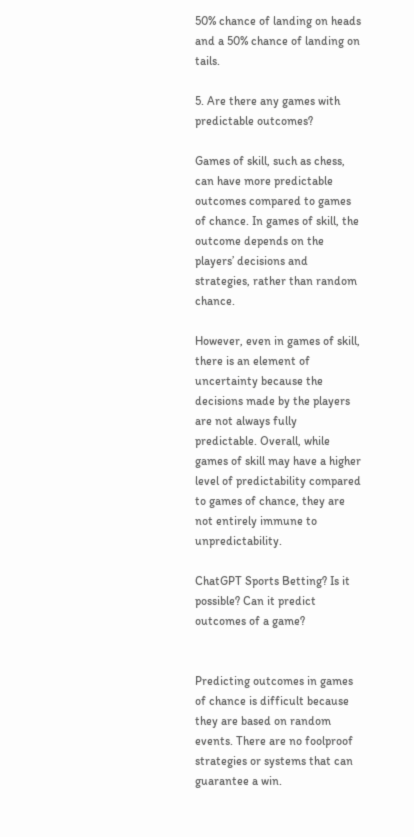50% chance of landing on heads and a 50% chance of landing on tails.

5. Are there any games with predictable outcomes?

Games of skill, such as chess, can have more predictable outcomes compared to games of chance. In games of skill, the outcome depends on the players’ decisions and strategies, rather than random chance.

However, even in games of skill, there is an element of uncertainty because the decisions made by the players are not always fully predictable. Overall, while games of skill may have a higher level of predictability compared to games of chance, they are not entirely immune to unpredictability.

ChatGPT Sports Betting? Is it possible? Can it predict outcomes of a game?


Predicting outcomes in games of chance is difficult because they are based on random events. There are no foolproof strategies or systems that can guarantee a win.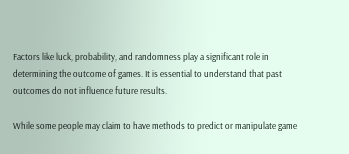Factors like luck, probability, and randomness play a significant role in determining the outcome of games. It is essential to understand that past outcomes do not influence future results.

While some people may claim to have methods to predict or manipulate game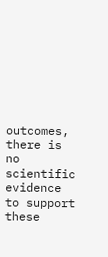outcomes, there is no scientific evidence to support these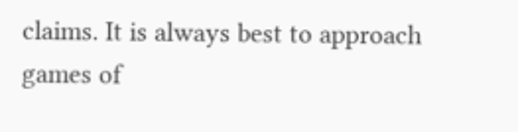claims. It is always best to approach games of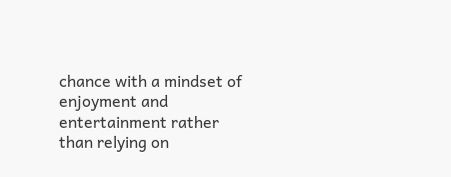chance with a mindset of enjoyment and entertainment rather than relying on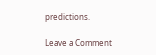predictions.

Leave a Comment